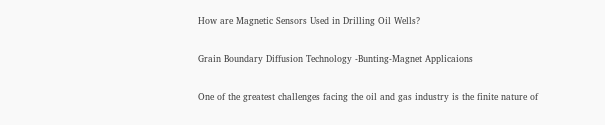How are Magnetic Sensors Used in Drilling Oil Wells?

Grain Boundary Diffusion Technology -Bunting-Magnet Applicaions

One of the greatest challenges facing the oil and gas industry is the finite nature of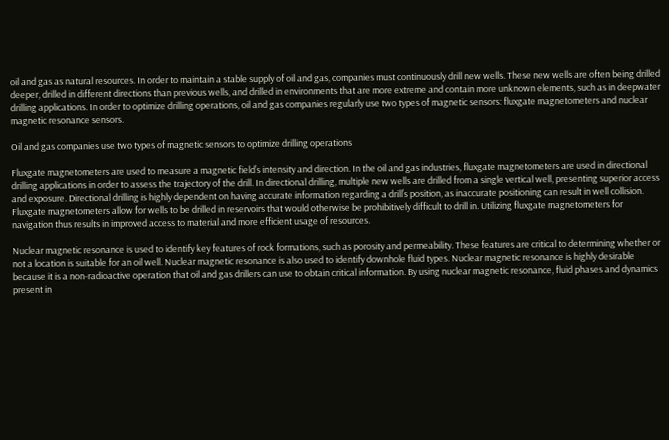oil and gas as natural resources. In order to maintain a stable supply of oil and gas, companies must continuously drill new wells. These new wells are often being drilled deeper, drilled in different directions than previous wells, and drilled in environments that are more extreme and contain more unknown elements, such as in deepwater drilling applications. In order to optimize drilling operations, oil and gas companies regularly use two types of magnetic sensors: fluxgate magnetometers and nuclear magnetic resonance sensors.

Oil and gas companies use two types of magnetic sensors to optimize drilling operations

Fluxgate magnetometers are used to measure a magnetic field’s intensity and direction. In the oil and gas industries, fluxgate magnetometers are used in directional drilling applications in order to assess the trajectory of the drill. In directional drilling, multiple new wells are drilled from a single vertical well, presenting superior access and exposure. Directional drilling is highly dependent on having accurate information regarding a drill’s position, as inaccurate positioning can result in well collision. Fluxgate magnetometers allow for wells to be drilled in reservoirs that would otherwise be prohibitively difficult to drill in. Utilizing fluxgate magnetometers for navigation thus results in improved access to material and more efficient usage of resources.

Nuclear magnetic resonance is used to identify key features of rock formations, such as porosity and permeability. These features are critical to determining whether or not a location is suitable for an oil well. Nuclear magnetic resonance is also used to identify downhole fluid types. Nuclear magnetic resonance is highly desirable because it is a non-radioactive operation that oil and gas drillers can use to obtain critical information. By using nuclear magnetic resonance, fluid phases and dynamics present in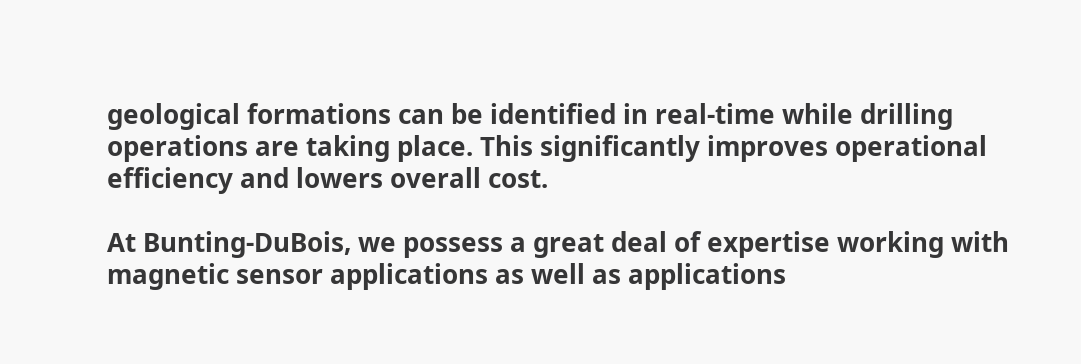geological formations can be identified in real-time while drilling operations are taking place. This significantly improves operational efficiency and lowers overall cost.

At Bunting-DuBois, we possess a great deal of expertise working with magnetic sensor applications as well as applications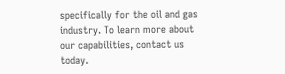specifically for the oil and gas industry. To learn more about our capabilities, contact us today.